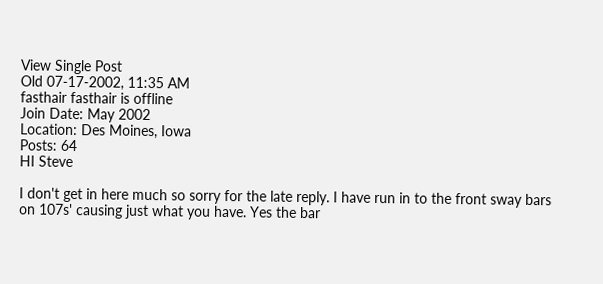View Single Post
Old 07-17-2002, 11:35 AM
fasthair fasthair is offline
Join Date: May 2002
Location: Des Moines, Iowa
Posts: 64
HI Steve

I don't get in here much so sorry for the late reply. I have run in to the front sway bars on 107s' causing just what you have. Yes the bar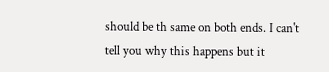should be th same on both ends. I can't tell you why this happens but it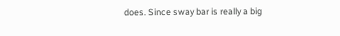does. Since sway bar is really a big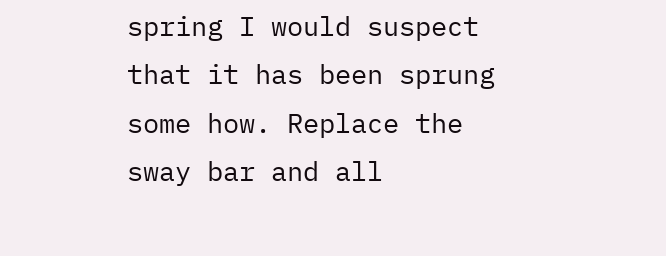spring I would suspect that it has been sprung some how. Replace the sway bar and all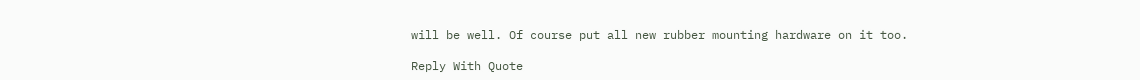will be well. Of course put all new rubber mounting hardware on it too.

Reply With Quote